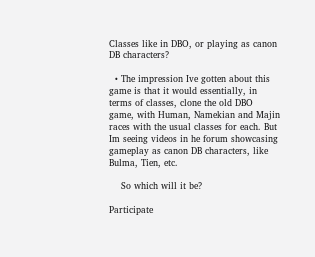Classes like in DBO, or playing as canon DB characters?

  • The impression Ive gotten about this game is that it would essentially, in terms of classes, clone the old DBO game, with Human, Namekian and Majin races with the usual classes for each. But Im seeing videos in he forum showcasing gameplay as canon DB characters, like Bulma, Tien, etc.

    So which will it be?

Participate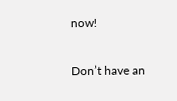now!

Don’t have an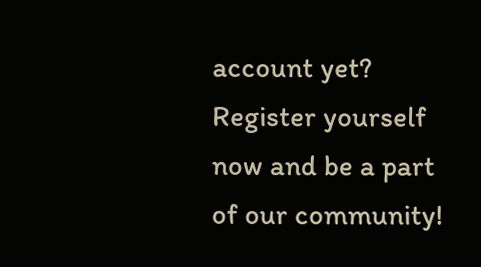account yet? Register yourself now and be a part of our community!